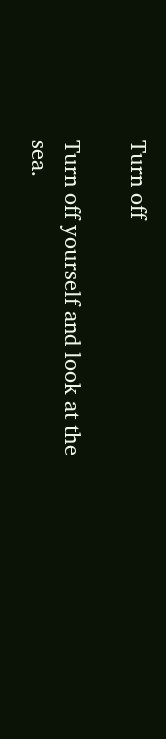Turn off

Turn off yourself and look at the sea.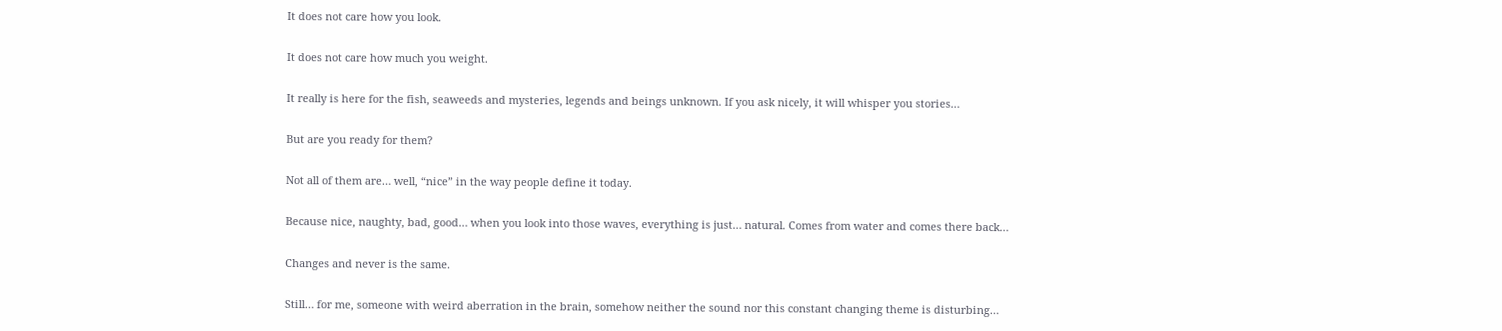It does not care how you look.

It does not care how much you weight.

It really is here for the fish, seaweeds and mysteries, legends and beings unknown. If you ask nicely, it will whisper you stories…

But are you ready for them?

Not all of them are… well, “nice” in the way people define it today.

Because nice, naughty, bad, good… when you look into those waves, everything is just… natural. Comes from water and comes there back…

Changes and never is the same.

Still… for me, someone with weird aberration in the brain, somehow neither the sound nor this constant changing theme is disturbing…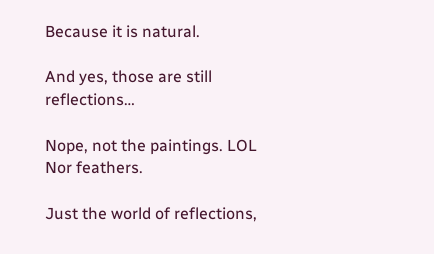Because it is natural.

And yes, those are still reflections…

Nope, not the paintings. LOL Nor feathers.

Just the world of reflections,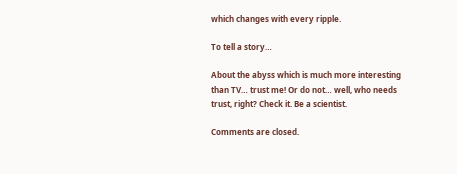which changes with every ripple.

To tell a story…

About the abyss which is much more interesting than TV… trust me! Or do not… well, who needs trust, right? Check it. Be a scientist.

Comments are closed.